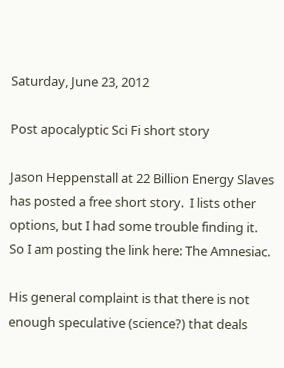Saturday, June 23, 2012

Post apocalyptic Sci Fi short story

Jason Heppenstall at 22 Billion Energy Slaves has posted a free short story.  I lists other options, but I had some trouble finding it.  So I am posting the link here: The Amnesiac.

His general complaint is that there is not enough speculative (science?) that deals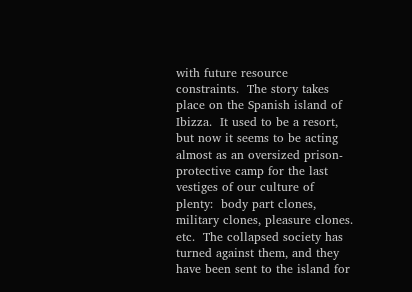with future resource constraints.  The story takes place on the Spanish island of Ibizza.  It used to be a resort, but now it seems to be acting almost as an oversized prison- protective camp for the last vestiges of our culture of  plenty:  body part clones, military clones, pleasure clones. etc.  The collapsed society has turned against them, and they have been sent to the island for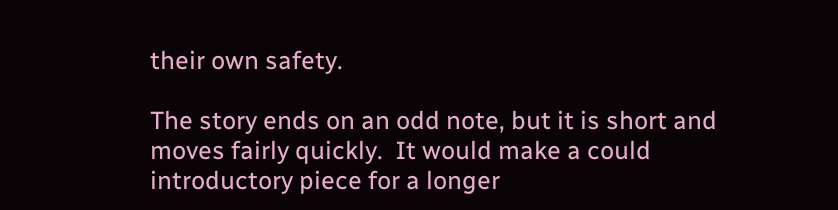their own safety.

The story ends on an odd note, but it is short and moves fairly quickly.  It would make a could introductory piece for a longer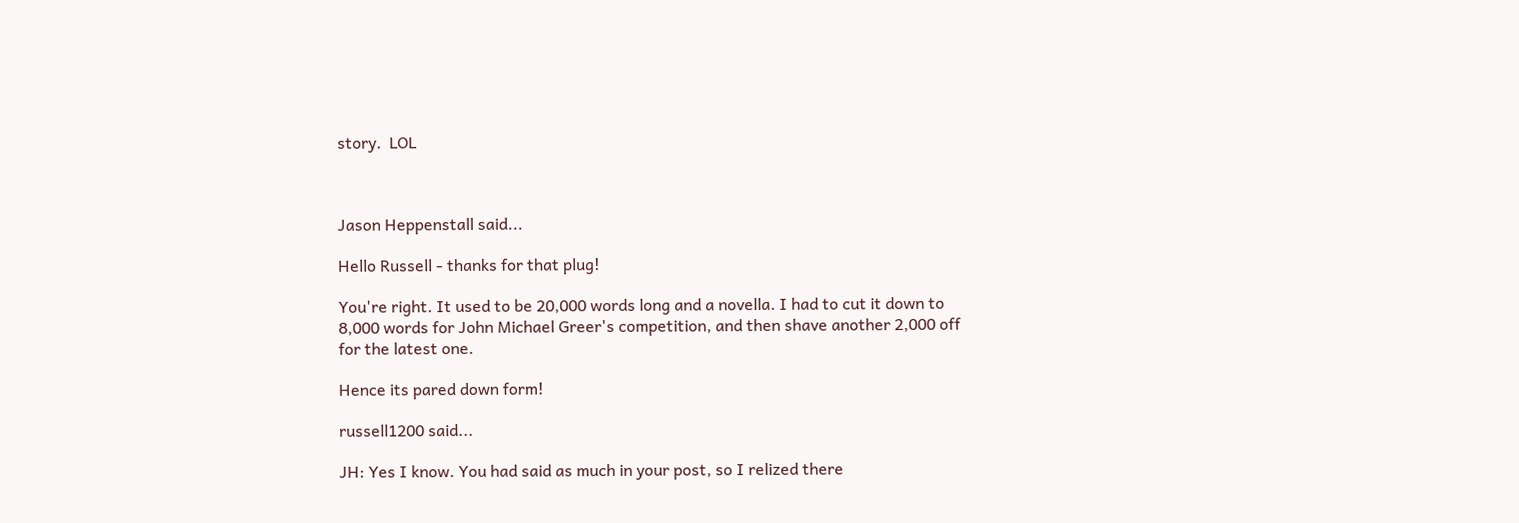story.  LOL



Jason Heppenstall said...

Hello Russell - thanks for that plug!

You're right. It used to be 20,000 words long and a novella. I had to cut it down to 8,000 words for John Michael Greer's competition, and then shave another 2,000 off for the latest one.

Hence its pared down form!

russell1200 said...

JH: Yes I know. You had said as much in your post, so I relized there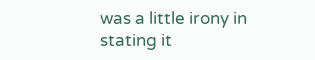was a little irony in stating it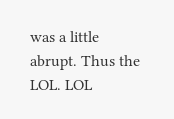was a little abrupt. Thus the LOL. LOL